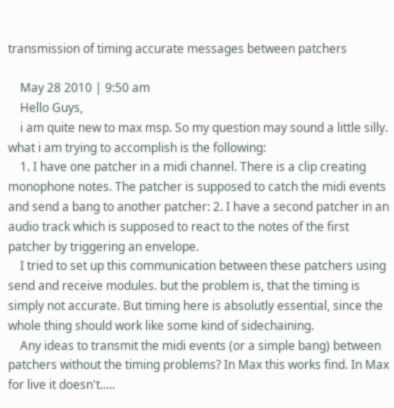transmission of timing accurate messages between patchers

    May 28 2010 | 9:50 am
    Hello Guys,
    i am quite new to max msp. So my question may sound a little silly. what i am trying to accomplish is the following:
    1. I have one patcher in a midi channel. There is a clip creating monophone notes. The patcher is supposed to catch the midi events and send a bang to another patcher: 2. I have a second patcher in an audio track which is supposed to react to the notes of the first patcher by triggering an envelope.
    I tried to set up this communication between these patchers using send and receive modules. but the problem is, that the timing is simply not accurate. But timing here is absolutly essential, since the whole thing should work like some kind of sidechaining.
    Any ideas to transmit the midi events (or a simple bang) between patchers without the timing problems? In Max this works find. In Max for live it doesn't.....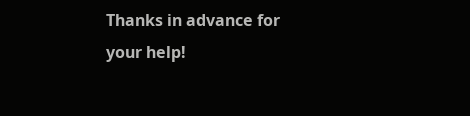Thanks in advance for your help!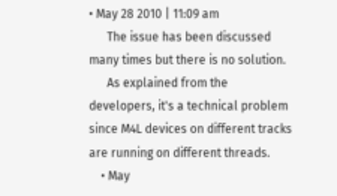• May 28 2010 | 11:09 am
      The issue has been discussed many times but there is no solution.
      As explained from the developers, it's a technical problem since M4L devices on different tracks are running on different threads.
    • May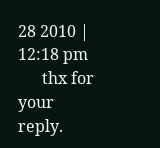28 2010 | 12:18 pm
      thx for your reply.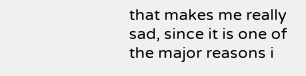that makes me really sad, since it is one of the major reasons i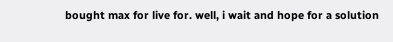bought max for live for. well, i wait and hope for a solution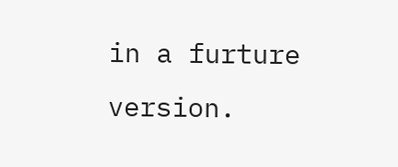in a furture version.